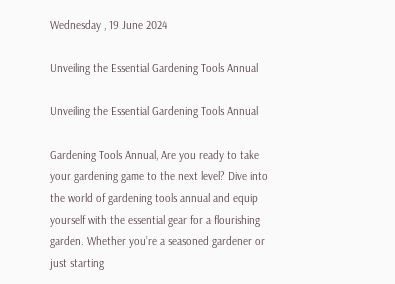Wednesday , 19 June 2024

Unveiling the Essential Gardening Tools Annual

Unveiling the Essential Gardening Tools Annual

Gardening Tools Annual, Are you ready to take your gardening game to the next level? Dive into the world of gardening tools annual and equip yourself with the essential gear for a flourishing garden. Whether you’re a seasoned gardener or just starting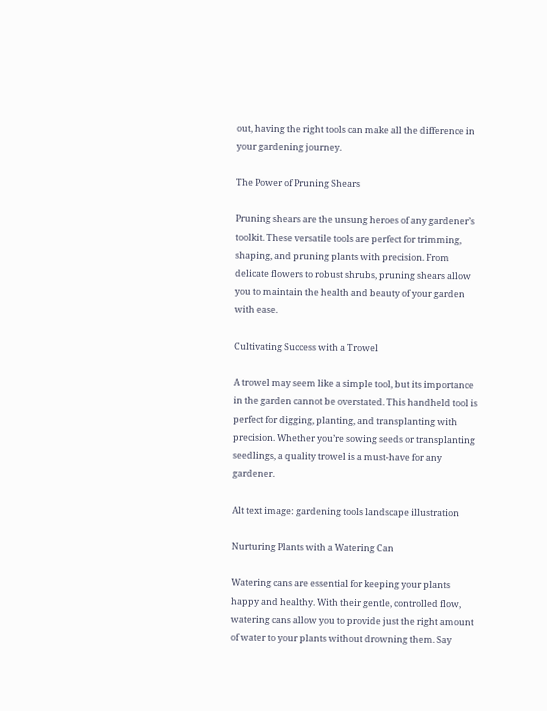out, having the right tools can make all the difference in your gardening journey.

The Power of Pruning Shears

Pruning shears are the unsung heroes of any gardener’s toolkit. These versatile tools are perfect for trimming, shaping, and pruning plants with precision. From delicate flowers to robust shrubs, pruning shears allow you to maintain the health and beauty of your garden with ease.

Cultivating Success with a Trowel

A trowel may seem like a simple tool, but its importance in the garden cannot be overstated. This handheld tool is perfect for digging, planting, and transplanting with precision. Whether you’re sowing seeds or transplanting seedlings, a quality trowel is a must-have for any gardener.

Alt text image: gardening tools landscape illustration

Nurturing Plants with a Watering Can

Watering cans are essential for keeping your plants happy and healthy. With their gentle, controlled flow, watering cans allow you to provide just the right amount of water to your plants without drowning them. Say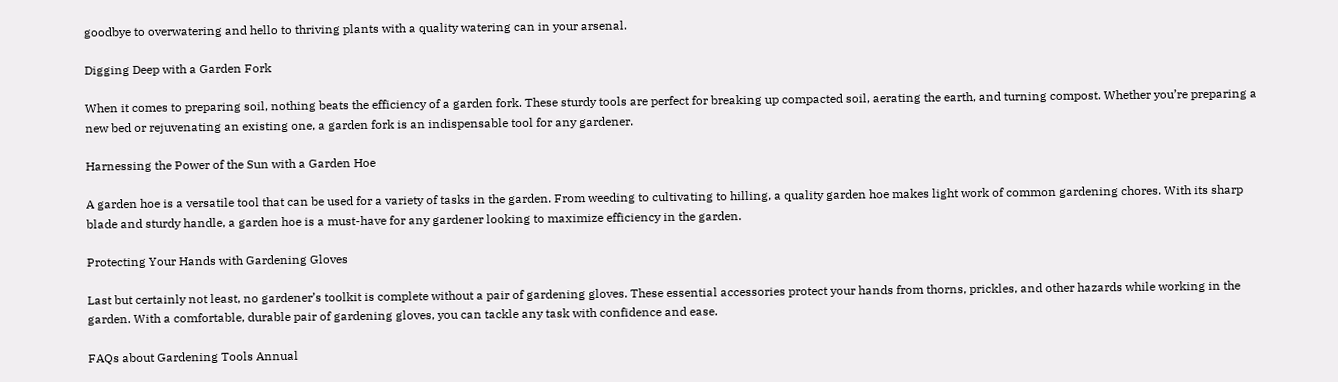goodbye to overwatering and hello to thriving plants with a quality watering can in your arsenal.

Digging Deep with a Garden Fork

When it comes to preparing soil, nothing beats the efficiency of a garden fork. These sturdy tools are perfect for breaking up compacted soil, aerating the earth, and turning compost. Whether you’re preparing a new bed or rejuvenating an existing one, a garden fork is an indispensable tool for any gardener.

Harnessing the Power of the Sun with a Garden Hoe

A garden hoe is a versatile tool that can be used for a variety of tasks in the garden. From weeding to cultivating to hilling, a quality garden hoe makes light work of common gardening chores. With its sharp blade and sturdy handle, a garden hoe is a must-have for any gardener looking to maximize efficiency in the garden.

Protecting Your Hands with Gardening Gloves

Last but certainly not least, no gardener’s toolkit is complete without a pair of gardening gloves. These essential accessories protect your hands from thorns, prickles, and other hazards while working in the garden. With a comfortable, durable pair of gardening gloves, you can tackle any task with confidence and ease.

FAQs about Gardening Tools Annual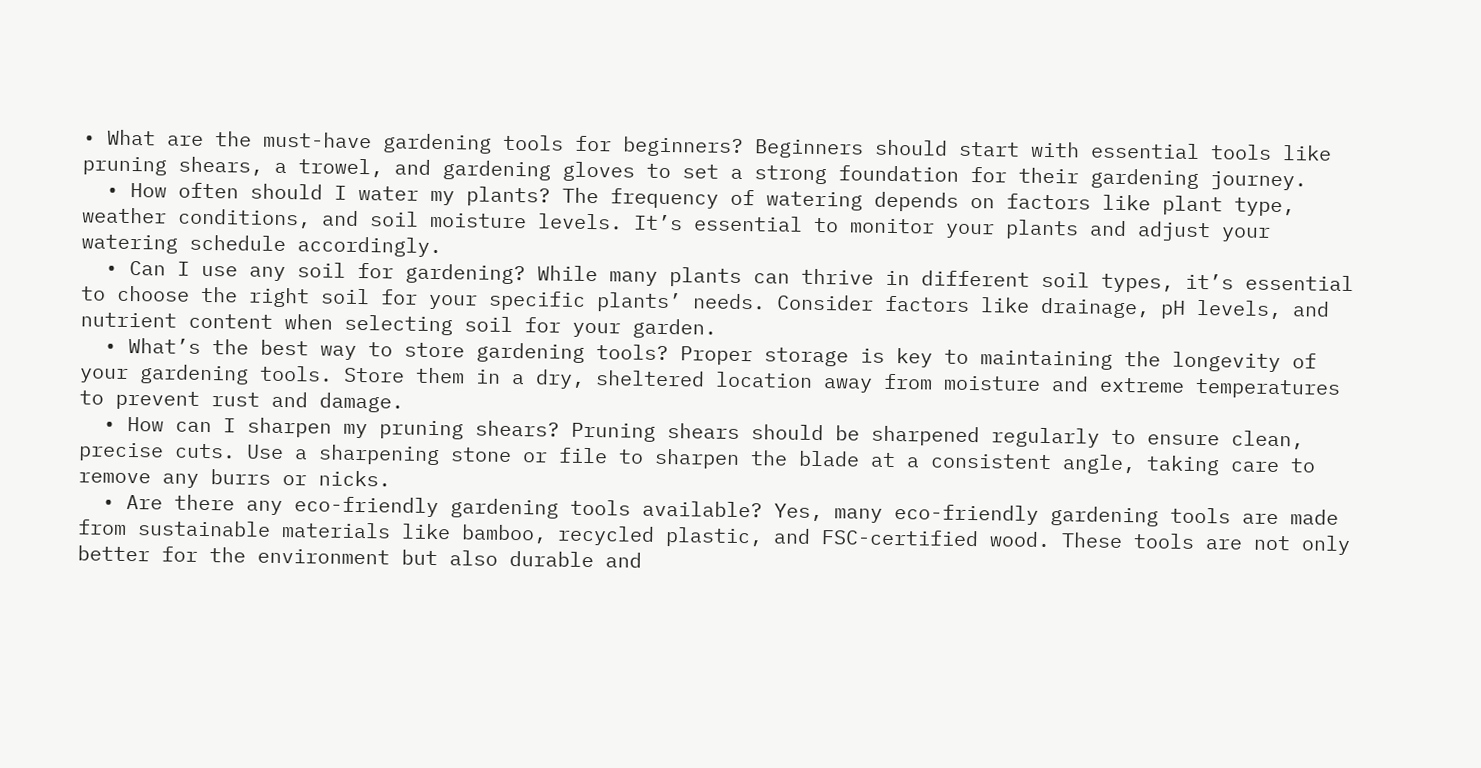• What are the must-have gardening tools for beginners? Beginners should start with essential tools like pruning shears, a trowel, and gardening gloves to set a strong foundation for their gardening journey.
  • How often should I water my plants? The frequency of watering depends on factors like plant type, weather conditions, and soil moisture levels. It’s essential to monitor your plants and adjust your watering schedule accordingly.
  • Can I use any soil for gardening? While many plants can thrive in different soil types, it’s essential to choose the right soil for your specific plants’ needs. Consider factors like drainage, pH levels, and nutrient content when selecting soil for your garden.
  • What’s the best way to store gardening tools? Proper storage is key to maintaining the longevity of your gardening tools. Store them in a dry, sheltered location away from moisture and extreme temperatures to prevent rust and damage.
  • How can I sharpen my pruning shears? Pruning shears should be sharpened regularly to ensure clean, precise cuts. Use a sharpening stone or file to sharpen the blade at a consistent angle, taking care to remove any burrs or nicks.
  • Are there any eco-friendly gardening tools available? Yes, many eco-friendly gardening tools are made from sustainable materials like bamboo, recycled plastic, and FSC-certified wood. These tools are not only better for the environment but also durable and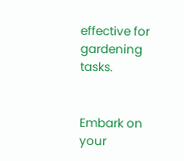effective for gardening tasks.


Embark on your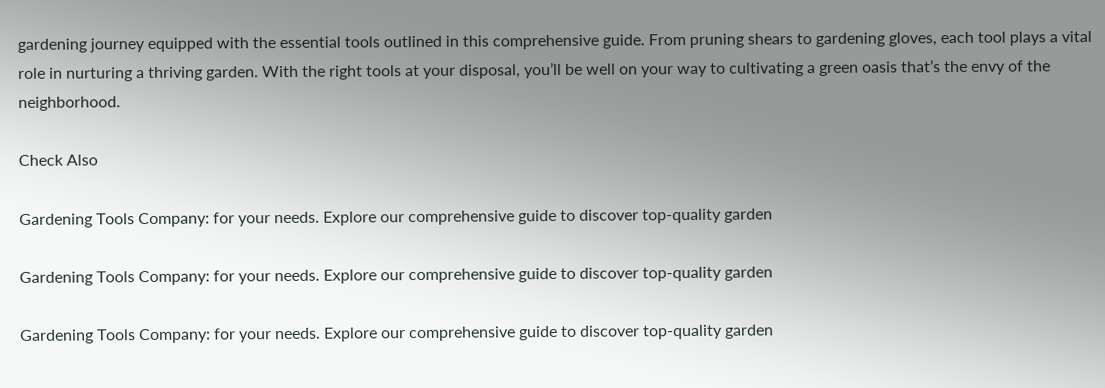gardening journey equipped with the essential tools outlined in this comprehensive guide. From pruning shears to gardening gloves, each tool plays a vital role in nurturing a thriving garden. With the right tools at your disposal, you’ll be well on your way to cultivating a green oasis that’s the envy of the neighborhood.

Check Also

Gardening Tools Company: for your needs. Explore our comprehensive guide to discover top-quality garden

Gardening Tools Company: for your needs. Explore our comprehensive guide to discover top-quality garden

Gardening Tools Company: for your needs. Explore our comprehensive guide to discover top-quality garden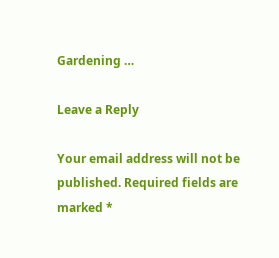Gardening …

Leave a Reply

Your email address will not be published. Required fields are marked *